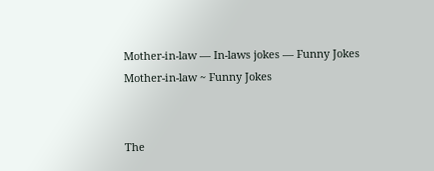Mother-in-law — In-laws jokes — Funny Jokes
Mother-in-law ~ Funny Jokes


The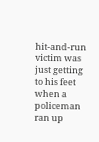hit-and-run victim was just getting to his feet when a policeman ran up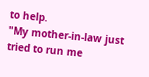to help.
"My mother-in-law just tried to run me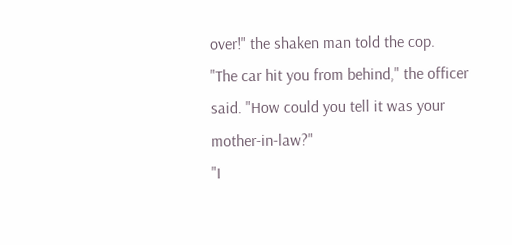over!" the shaken man told the cop.
"The car hit you from behind," the officer said. "How could you tell it was your mother-in-law?"
"I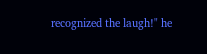recognized the laugh!" he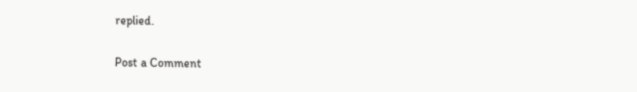replied.


Post a Comment